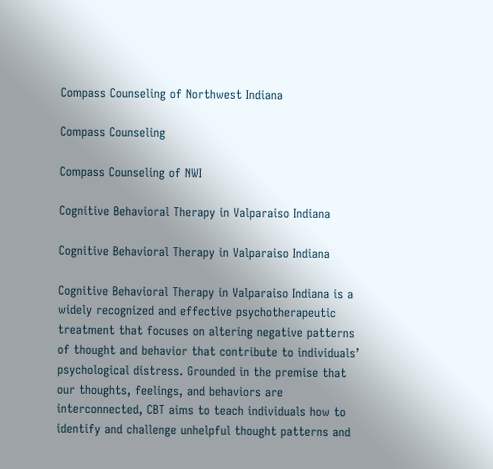Compass Counseling of Northwest Indiana

Compass Counseling

Compass Counseling of NWI

Cognitive Behavioral Therapy in Valparaiso Indiana

Cognitive Behavioral Therapy in Valparaiso Indiana

Cognitive Behavioral Therapy in Valparaiso Indiana is a widely recognized and effective psychotherapeutic treatment that focuses on altering negative patterns of thought and behavior that contribute to individuals’ psychological distress. Grounded in the premise that our thoughts, feelings, and behaviors are interconnected, CBT aims to teach individuals how to identify and challenge unhelpful thought patterns and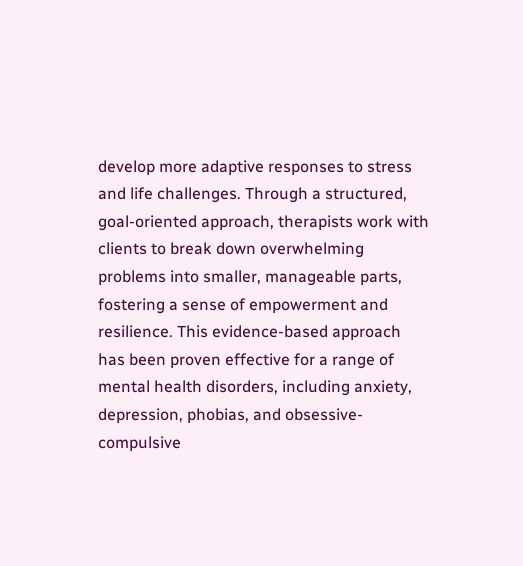develop more adaptive responses to stress and life challenges. Through a structured, goal-oriented approach, therapists work with clients to break down overwhelming problems into smaller, manageable parts, fostering a sense of empowerment and resilience. This evidence-based approach has been proven effective for a range of mental health disorders, including anxiety, depression, phobias, and obsessive-compulsive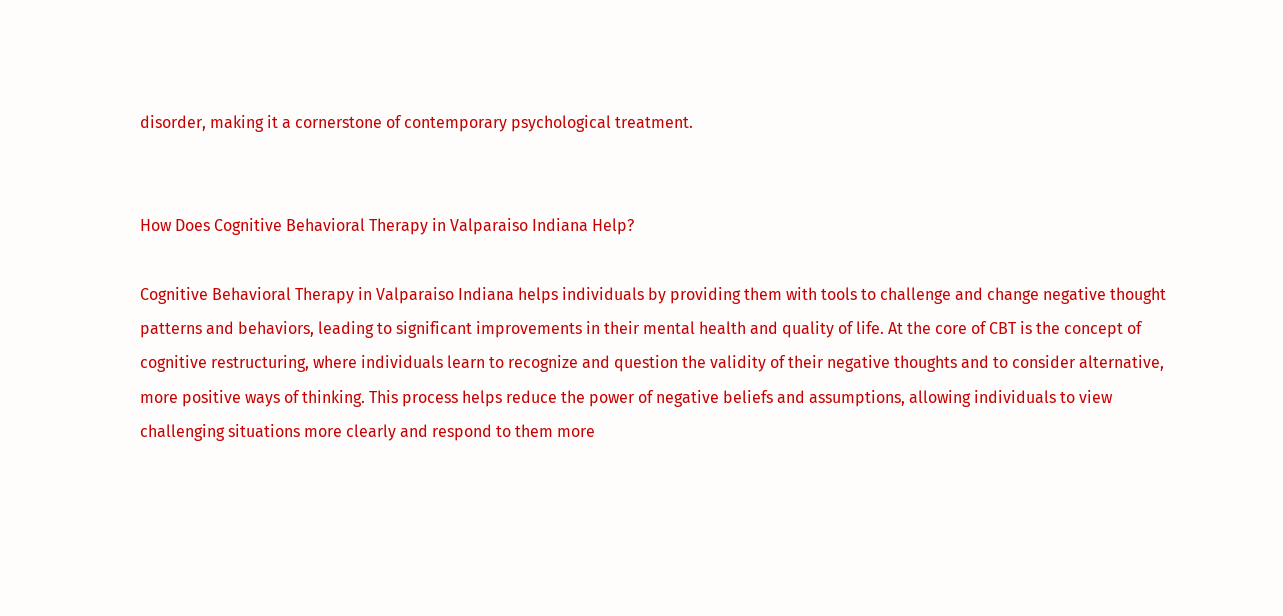disorder, making it a cornerstone of contemporary psychological treatment.


How Does Cognitive Behavioral Therapy in Valparaiso Indiana Help?

Cognitive Behavioral Therapy in Valparaiso Indiana helps individuals by providing them with tools to challenge and change negative thought patterns and behaviors, leading to significant improvements in their mental health and quality of life. At the core of CBT is the concept of cognitive restructuring, where individuals learn to recognize and question the validity of their negative thoughts and to consider alternative, more positive ways of thinking. This process helps reduce the power of negative beliefs and assumptions, allowing individuals to view challenging situations more clearly and respond to them more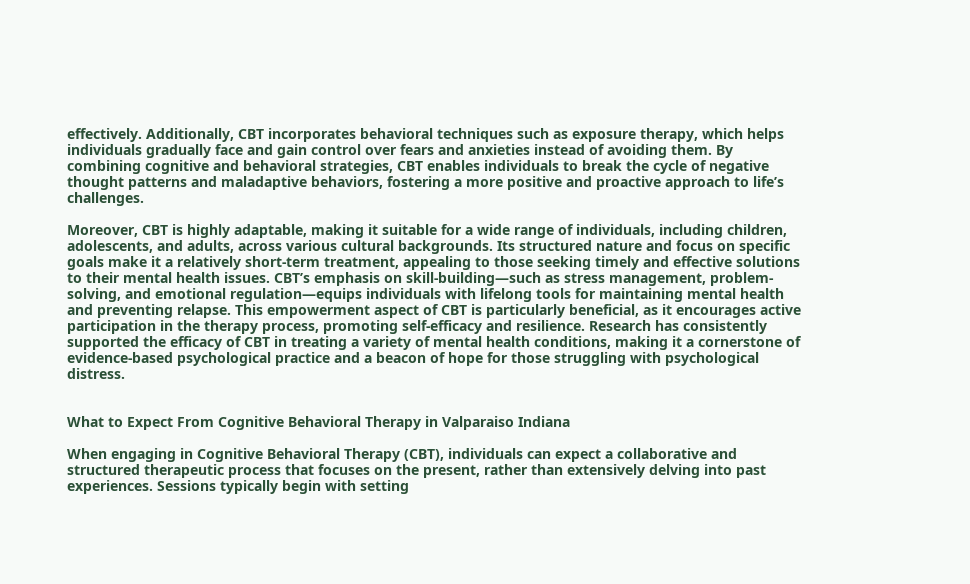effectively. Additionally, CBT incorporates behavioral techniques such as exposure therapy, which helps individuals gradually face and gain control over fears and anxieties instead of avoiding them. By combining cognitive and behavioral strategies, CBT enables individuals to break the cycle of negative thought patterns and maladaptive behaviors, fostering a more positive and proactive approach to life’s challenges.

Moreover, CBT is highly adaptable, making it suitable for a wide range of individuals, including children, adolescents, and adults, across various cultural backgrounds. Its structured nature and focus on specific goals make it a relatively short-term treatment, appealing to those seeking timely and effective solutions to their mental health issues. CBT’s emphasis on skill-building—such as stress management, problem-solving, and emotional regulation—equips individuals with lifelong tools for maintaining mental health and preventing relapse. This empowerment aspect of CBT is particularly beneficial, as it encourages active participation in the therapy process, promoting self-efficacy and resilience. Research has consistently supported the efficacy of CBT in treating a variety of mental health conditions, making it a cornerstone of evidence-based psychological practice and a beacon of hope for those struggling with psychological distress.


What to Expect From Cognitive Behavioral Therapy in Valparaiso Indiana

When engaging in Cognitive Behavioral Therapy (CBT), individuals can expect a collaborative and structured therapeutic process that focuses on the present, rather than extensively delving into past experiences. Sessions typically begin with setting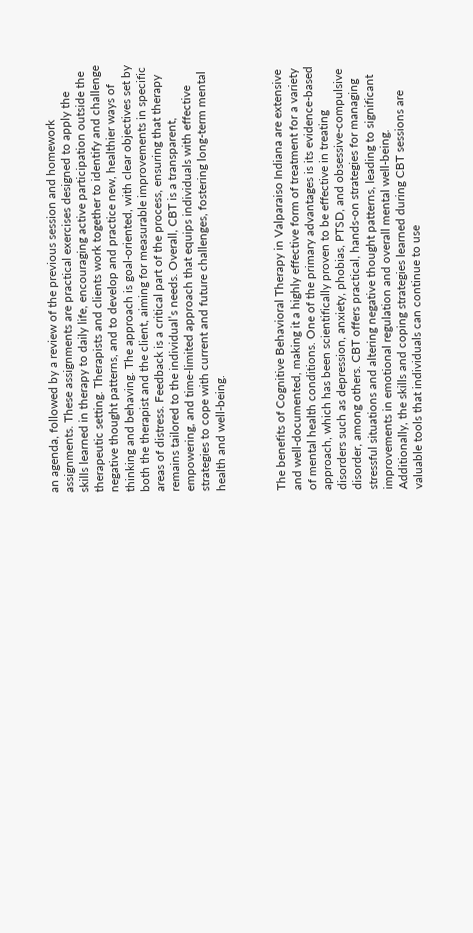an agenda, followed by a review of the previous session and homework assignments. These assignments are practical exercises designed to apply the skills learned in therapy to daily life, encouraging active participation outside the therapeutic setting. Therapists and clients work together to identify and challenge negative thought patterns, and to develop and practice new, healthier ways of thinking and behaving. The approach is goal-oriented, with clear objectives set by both the therapist and the client, aiming for measurable improvements in specific areas of distress. Feedback is a critical part of the process, ensuring that therapy remains tailored to the individual’s needs. Overall, CBT is a transparent, empowering, and time-limited approach that equips individuals with effective strategies to cope with current and future challenges, fostering long-term mental health and well-being.



The benefits of Cognitive Behavioral Therapy in Valparaiso Indiana are extensive and well-documented, making it a highly effective form of treatment for a variety of mental health conditions. One of the primary advantages is its evidence-based approach, which has been scientifically proven to be effective in treating disorders such as depression, anxiety, phobias, PTSD, and obsessive-compulsive disorder, among others. CBT offers practical, hands-on strategies for managing stressful situations and altering negative thought patterns, leading to significant improvements in emotional regulation and overall mental well-being. Additionally, the skills and coping strategies learned during CBT sessions are valuable tools that individuals can continue to use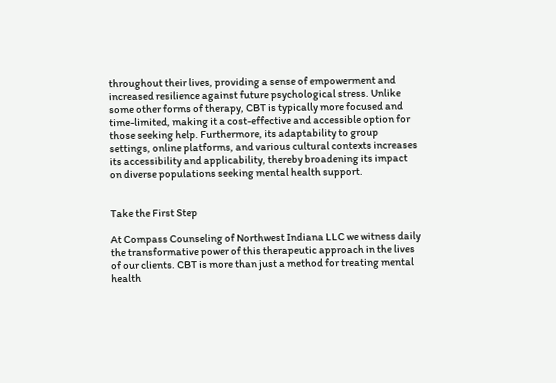throughout their lives, providing a sense of empowerment and increased resilience against future psychological stress. Unlike some other forms of therapy, CBT is typically more focused and time-limited, making it a cost-effective and accessible option for those seeking help. Furthermore, its adaptability to group settings, online platforms, and various cultural contexts increases its accessibility and applicability, thereby broadening its impact on diverse populations seeking mental health support.


Take the First Step

At Compass Counseling of Northwest Indiana LLC we witness daily the transformative power of this therapeutic approach in the lives of our clients. CBT is more than just a method for treating mental health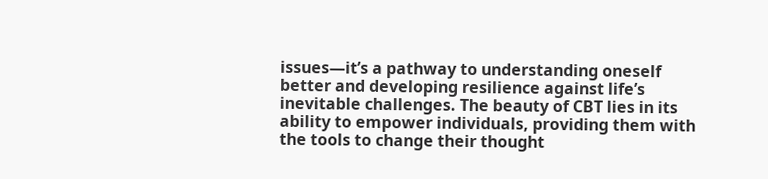issues—it’s a pathway to understanding oneself better and developing resilience against life’s inevitable challenges. The beauty of CBT lies in its ability to empower individuals, providing them with the tools to change their thought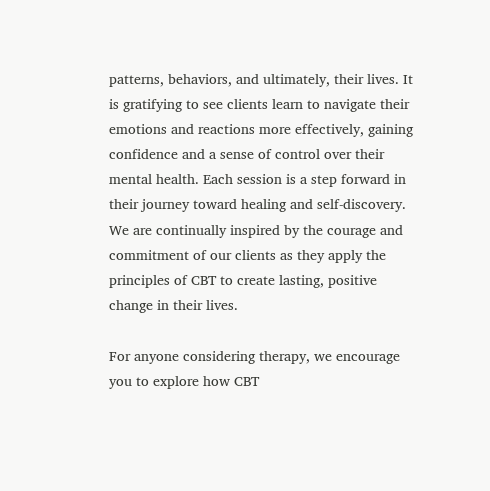patterns, behaviors, and ultimately, their lives. It is gratifying to see clients learn to navigate their emotions and reactions more effectively, gaining confidence and a sense of control over their mental health. Each session is a step forward in their journey toward healing and self-discovery. We are continually inspired by the courage and commitment of our clients as they apply the principles of CBT to create lasting, positive change in their lives.

For anyone considering therapy, we encourage you to explore how CBT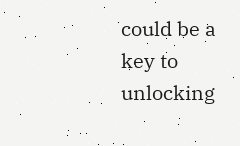could be a key to unlocking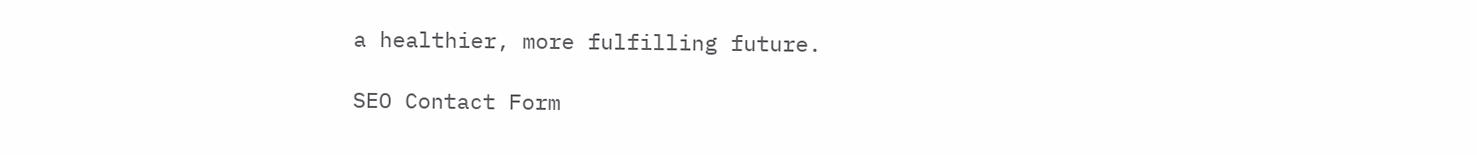a healthier, more fulfilling future.

SEO Contact Form